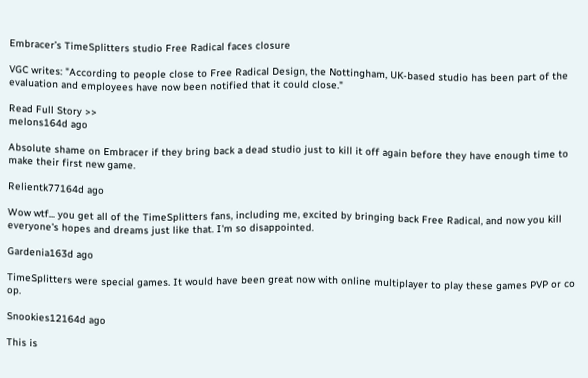Embracer’s TimeSplitters studio Free Radical faces closure

VGC writes: "According to people close to Free Radical Design, the Nottingham, UK-based studio has been part of the evaluation and employees have now been notified that it could close."

Read Full Story >>
melons164d ago

Absolute shame on Embracer if they bring back a dead studio just to kill it off again before they have enough time to make their first new game.

Relientk77164d ago

Wow wtf... you get all of the TimeSplitters fans, including me, excited by bringing back Free Radical, and now you kill everyone's hopes and dreams just like that. I'm so disappointed.

Gardenia163d ago

TimeSplitters were special games. It would have been great now with online multiplayer to play these games PVP or co op.

Snookies12164d ago

This is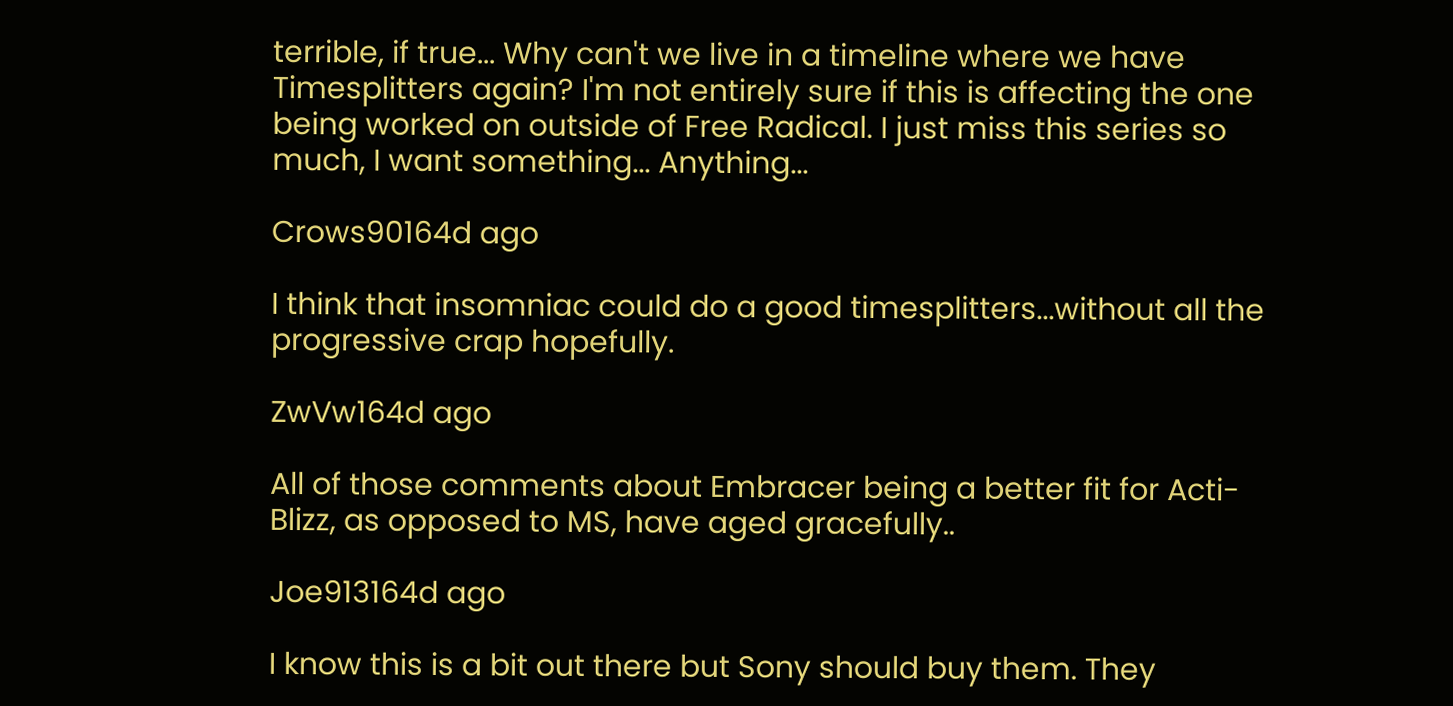terrible, if true... Why can't we live in a timeline where we have Timesplitters again? I'm not entirely sure if this is affecting the one being worked on outside of Free Radical. I just miss this series so much, I want something... Anything...

Crows90164d ago

I think that insomniac could do a good timesplitters...without all the progressive crap hopefully.

ZwVw164d ago

All of those comments about Embracer being a better fit for Acti-Blizz, as opposed to MS, have aged gracefully..

Joe913164d ago

I know this is a bit out there but Sony should buy them. They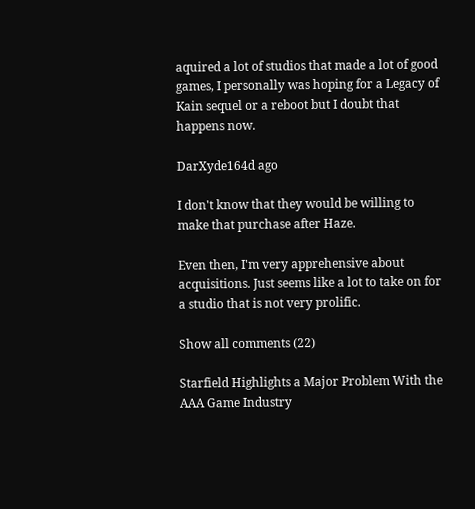aquired a lot of studios that made a lot of good games, I personally was hoping for a Legacy of Kain sequel or a reboot but I doubt that happens now.

DarXyde164d ago

I don't know that they would be willing to make that purchase after Haze.

Even then, I'm very apprehensive about acquisitions. Just seems like a lot to take on for a studio that is not very prolific.

Show all comments (22)

Starfield Highlights a Major Problem With the AAA Game Industry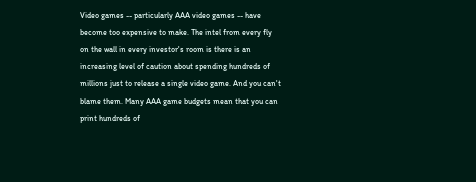Video games -- particularly AAA video games -- have become too expensive to make. The intel from every fly on the wall in every investor's room is there is an increasing level of caution about spending hundreds of millions just to release a single video game. And you can't blame them. Many AAA game budgets mean that you can print hundreds of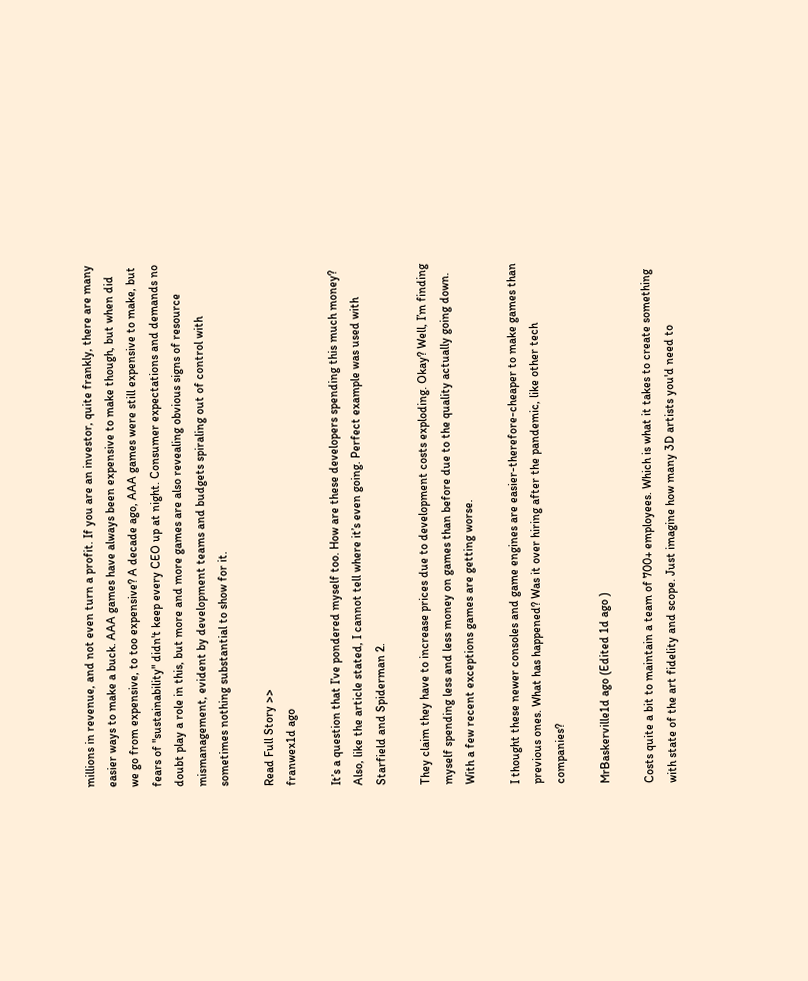millions in revenue, and not even turn a profit. If you are an investor, quite frankly, there are many easier ways to make a buck. AAA games have always been expensive to make though, but when did we go from expensive, to too expensive? A decade ago, AAA games were still expensive to make, but fears of "sustainability" didn't keep every CEO up at night. Consumer expectations and demands no doubt play a role in this, but more and more games are also revealing obvious signs of resource mismanagement, evident by development teams and budgets spiraling out of control with sometimes nothing substantial to show for it.

Read Full Story >>
franwex1d ago

It’s a question that I’ve pondered myself too. How are these developers spending this much money? Also, like the article stated, I cannot tell where it’s even going. Perfect example was used with Starfield and Spiderman 2.

They claim they have to increase prices due to development costs exploding. Okay? Well, I’m finding myself spending less and less money on games than before due to the quality actually going down. With a few recent exceptions games are getting worse.

I thought these newer consoles and game engines are easier-therefore-cheaper to make games than previous ones. What has happened? Was it over hiring after the pandemic, like other tech companies?

MrBaskerville1d ago (Edited 1d ago )

Costs quite a bit to maintain a team of 700+ employees. Which is what it takes to create something with state of the art fidelity and scope. Just imagine how many 3D artists you'd need to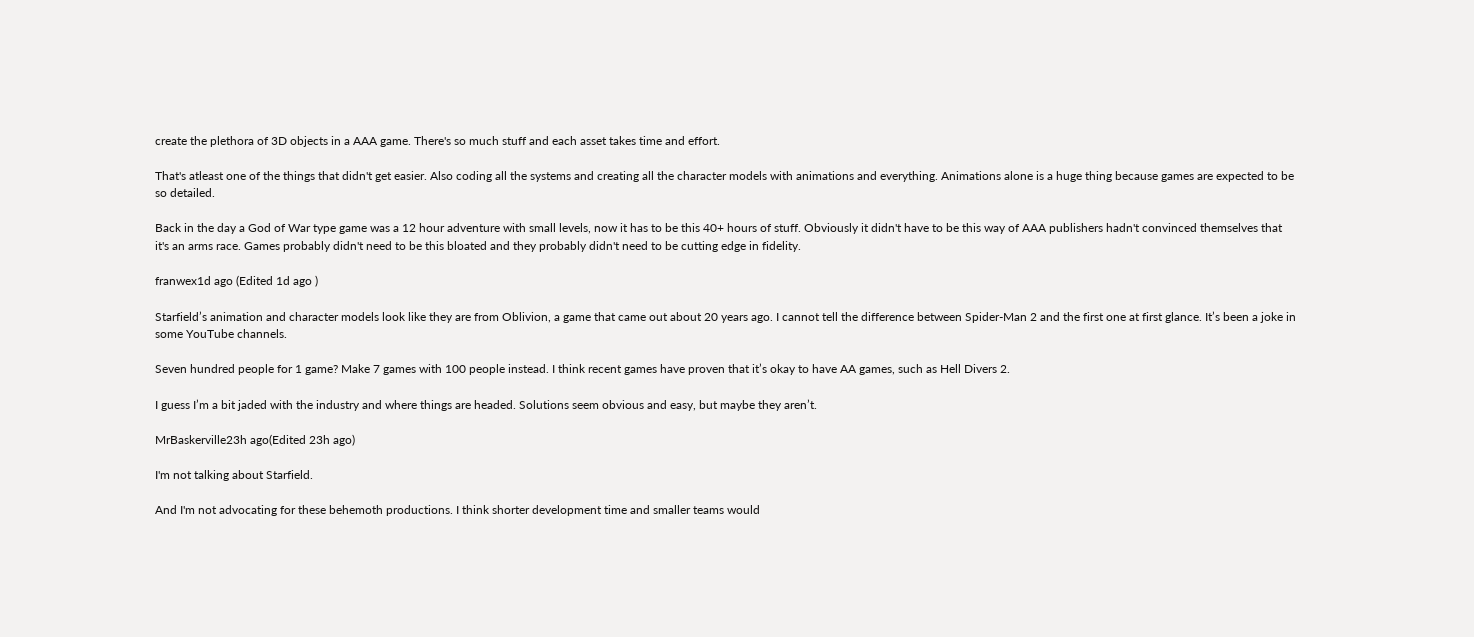create the plethora of 3D objects in a AAA game. There's so much stuff and each asset takes time and effort.

That's atleast one of the things that didn't get easier. Also coding all the systems and creating all the character models with animations and everything. Animations alone is a huge thing because games are expected to be so detailed.

Back in the day a God of War type game was a 12 hour adventure with small levels, now it has to be this 40+ hours of stuff. Obviously it didn't have to be this way of AAA publishers hadn't convinced themselves that it's an arms race. Games probably didn't need to be this bloated and they probably didn't need to be cutting edge in fidelity.

franwex1d ago (Edited 1d ago )

Starfield’s animation and character models look like they are from Oblivion, a game that came out about 20 years ago. I cannot tell the difference between Spider-Man 2 and the first one at first glance. It’s been a joke in some YouTube channels.

Seven hundred people for 1 game? Make 7 games with 100 people instead. I think recent games have proven that it’s okay to have AA games, such as Hell Divers 2.

I guess I’m a bit jaded with the industry and where things are headed. Solutions seem obvious and easy, but maybe they aren’t.

MrBaskerville23h ago(Edited 23h ago)

I'm not talking about Starfield.

And I'm not advocating for these behemoth productions. I think shorter development time and smaller teams would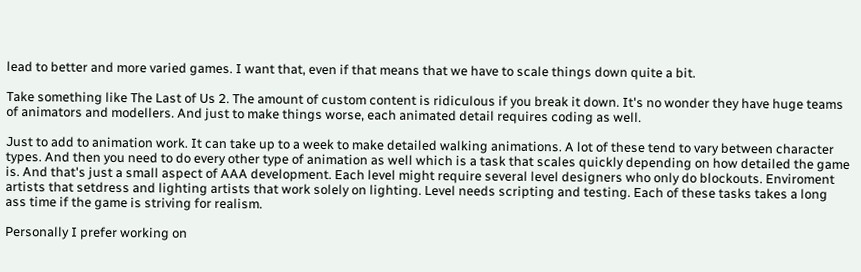lead to better and more varied games. I want that, even if that means that we have to scale things down quite a bit.

Take something like The Last of Us 2. The amount of custom content is ridiculous if you break it down. It's no wonder they have huge teams of animators and modellers. And just to make things worse, each animated detail requires coding as well.

Just to add to animation work. It can take up to a week to make detailed walking animations. A lot of these tend to vary between character types. And then you need to do every other type of animation as well which is a task that scales quickly depending on how detailed the game is. And that's just a small aspect of AAA development. Each level might require several level designers who only do blockouts. Enviroment artists that setdress and lighting artists that work solely on lighting. Level needs scripting and testing. Each of these tasks takes a long ass time if the game is striving for realism.

Personally I prefer working on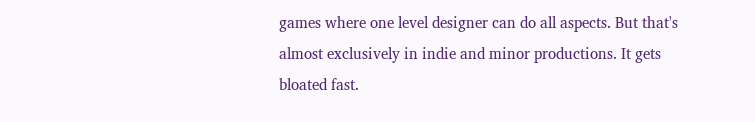games where one level designer can do all aspects. But that's almost exclusively in indie and minor productions. It gets bloated fast.